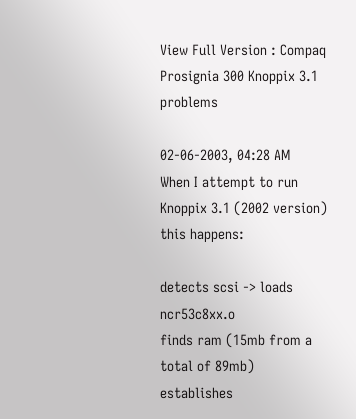View Full Version : Compaq Prosignia 300 Knoppix 3.1 problems

02-06-2003, 04:28 AM
When I attempt to run Knoppix 3.1 (2002 version) this happens:

detects scsi -> loads ncr53c8xx.o
finds ram (15mb from a total of 89mb)
establishes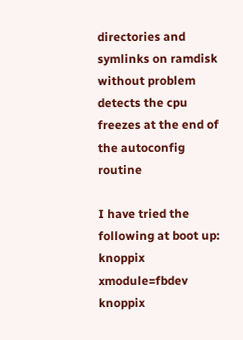directories and symlinks on ramdisk without problem
detects the cpu
freezes at the end of the autoconfig routine

I have tried the following at boot up:
knoppix xmodule=fbdev
knoppix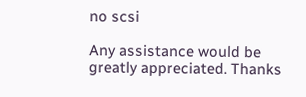no scsi

Any assistance would be greatly appreciated. Thanks